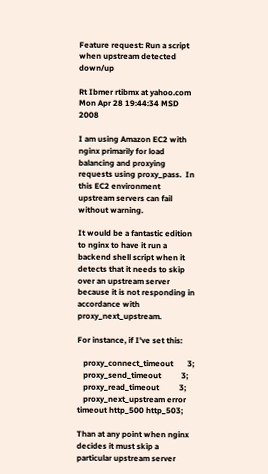Feature request: Run a script when upstream detected down/up

Rt Ibmer rtibmx at yahoo.com
Mon Apr 28 19:44:34 MSD 2008

I am using Amazon EC2 with nginx primarily for load balancing and proxying requests using proxy_pass.  In this EC2 environment upstream servers can fail without warning.

It would be a fantastic edition to nginx to have it run a backend shell script when it detects that it needs to skip over an upstream server because it is not responding in accordance with proxy_next_upstream.

For instance, if I've set this:

   proxy_connect_timeout       3;
   proxy_send_timeout          3;
   proxy_read_timeout          3;
   proxy_next_upstream error timeout http_500 http_503;

Than at any point when nginx decides it must skip a particular upstream server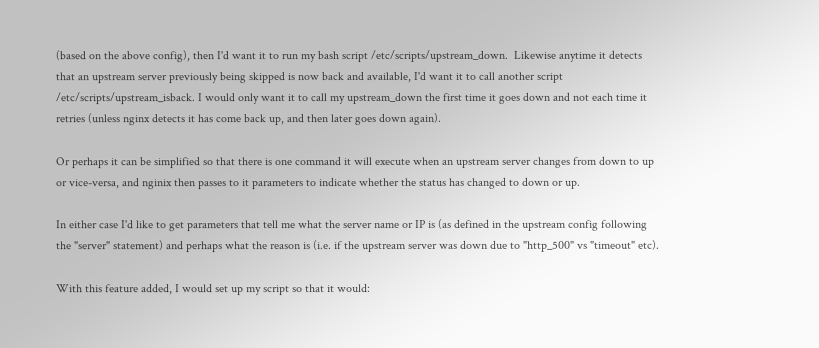(based on the above config), then I'd want it to run my bash script /etc/scripts/upstream_down.  Likewise anytime it detects that an upstream server previously being skipped is now back and available, I'd want it to call another script /etc/scripts/upstream_isback. I would only want it to call my upstream_down the first time it goes down and not each time it retries (unless nginx detects it has come back up, and then later goes down again).

Or perhaps it can be simplified so that there is one command it will execute when an upstream server changes from down to up or vice-versa, and nginix then passes to it parameters to indicate whether the status has changed to down or up.

In either case I'd like to get parameters that tell me what the server name or IP is (as defined in the upstream config following the "server" statement) and perhaps what the reason is (i.e. if the upstream server was down due to "http_500" vs "timeout" etc).

With this feature added, I would set up my script so that it would: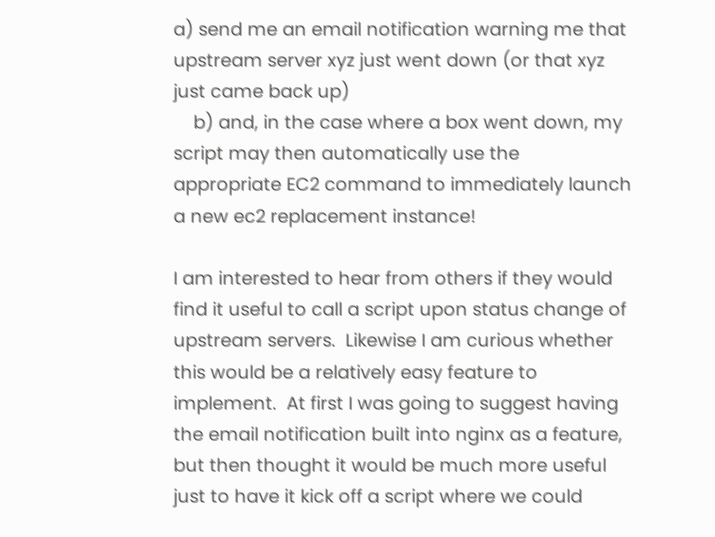a) send me an email notification warning me that upstream server xyz just went down (or that xyz just came back up)
    b) and, in the case where a box went down, my script may then automatically use the appropriate EC2 command to immediately launch a new ec2 replacement instance!

I am interested to hear from others if they would find it useful to call a script upon status change of upstream servers.  Likewise I am curious whether this would be a relatively easy feature to implement.  At first I was going to suggest having the email notification built into nginx as a feature, but then thought it would be much more useful just to have it kick off a script where we could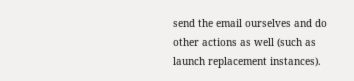send the email ourselves and do other actions as well (such as launch replacement instances).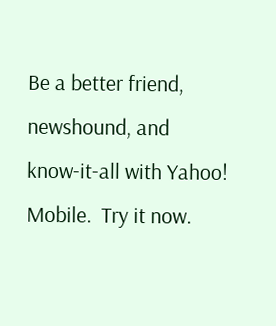Be a better friend, newshound, and
know-it-all with Yahoo! Mobile.  Try it now.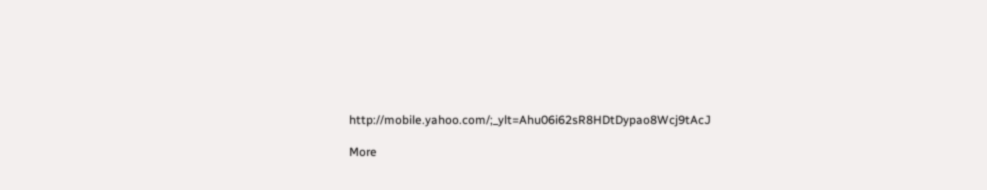http://mobile.yahoo.com/;_ylt=Ahu06i62sR8HDtDypao8Wcj9tAcJ

More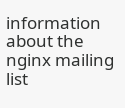information about the nginx mailing list